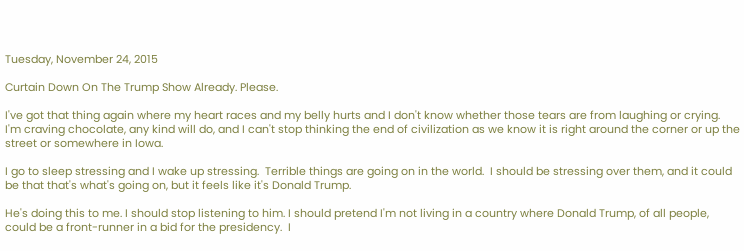Tuesday, November 24, 2015

Curtain Down On The Trump Show Already. Please.

I've got that thing again where my heart races and my belly hurts and I don't know whether those tears are from laughing or crying.  I'm craving chocolate, any kind will do, and I can't stop thinking the end of civilization as we know it is right around the corner or up the street or somewhere in Iowa.

I go to sleep stressing and I wake up stressing.  Terrible things are going on in the world.  I should be stressing over them, and it could be that that's what's going on, but it feels like it's Donald Trump.

He's doing this to me. I should stop listening to him. I should pretend I'm not living in a country where Donald Trump, of all people, could be a front-runner in a bid for the presidency.  I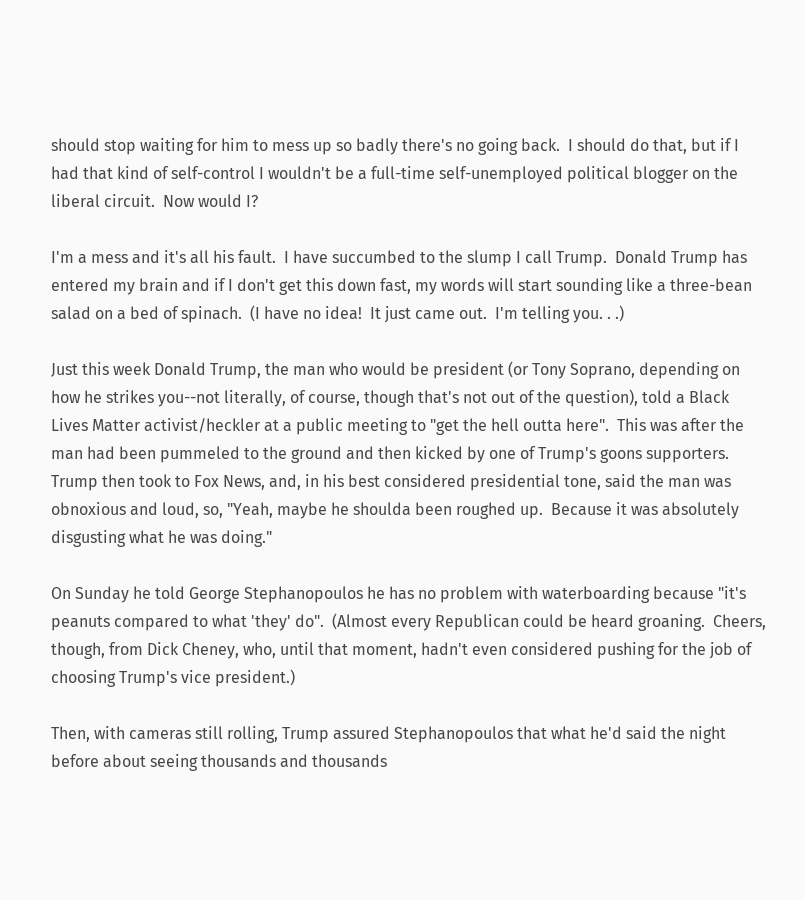should stop waiting for him to mess up so badly there's no going back.  I should do that, but if I had that kind of self-control I wouldn't be a full-time self-unemployed political blogger on the liberal circuit.  Now would I?

I'm a mess and it's all his fault.  I have succumbed to the slump I call Trump.  Donald Trump has entered my brain and if I don't get this down fast, my words will start sounding like a three-bean salad on a bed of spinach.  (I have no idea!  It just came out.  I'm telling you. . .)

Just this week Donald Trump, the man who would be president (or Tony Soprano, depending on how he strikes you--not literally, of course, though that's not out of the question), told a Black Lives Matter activist/heckler at a public meeting to "get the hell outta here".  This was after the man had been pummeled to the ground and then kicked by one of Trump's goons supporters.  Trump then took to Fox News, and, in his best considered presidential tone, said the man was obnoxious and loud, so, "Yeah, maybe he shoulda been roughed up.  Because it was absolutely disgusting what he was doing."

On Sunday he told George Stephanopoulos he has no problem with waterboarding because "it's peanuts compared to what 'they' do".  (Almost every Republican could be heard groaning.  Cheers, though, from Dick Cheney, who, until that moment, hadn't even considered pushing for the job of choosing Trump's vice president.)

Then, with cameras still rolling, Trump assured Stephanopoulos that what he'd said the night before about seeing thousands and thousands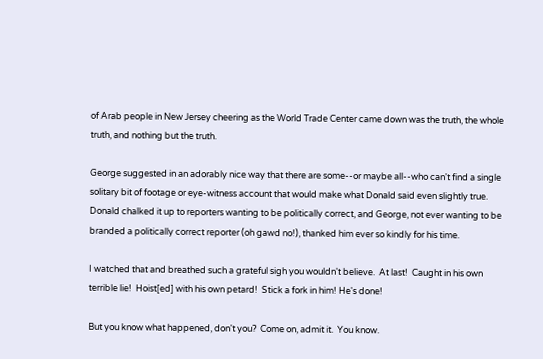of Arab people in New Jersey cheering as the World Trade Center came down was the truth, the whole truth, and nothing but the truth.

George suggested in an adorably nice way that there are some--or maybe all--who can't find a single solitary bit of footage or eye-witness account that would make what Donald said even slightly true.  Donald chalked it up to reporters wanting to be politically correct, and George, not ever wanting to be branded a politically correct reporter (oh gawd no!), thanked him ever so kindly for his time.

I watched that and breathed such a grateful sigh you wouldn't believe.  At last!  Caught in his own terrible lie!  Hoist[ed] with his own petard!  Stick a fork in him! He's done!

But you know what happened, don't you?  Come on, admit it.  You know.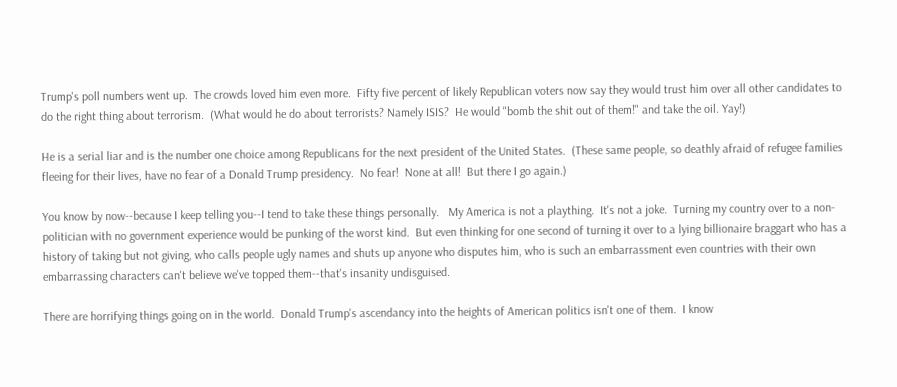Trump's poll numbers went up.  The crowds loved him even more.  Fifty five percent of likely Republican voters now say they would trust him over all other candidates to do the right thing about terrorism.  (What would he do about terrorists? Namely ISIS?  He would "bomb the shit out of them!" and take the oil. Yay!)

He is a serial liar and is the number one choice among Republicans for the next president of the United States.  (These same people, so deathly afraid of refugee families fleeing for their lives, have no fear of a Donald Trump presidency.  No fear!  None at all!  But there I go again.)

You know by now--because I keep telling you--I tend to take these things personally.   My America is not a plaything.  It's not a joke.  Turning my country over to a non-politician with no government experience would be punking of the worst kind.  But even thinking for one second of turning it over to a lying billionaire braggart who has a history of taking but not giving, who calls people ugly names and shuts up anyone who disputes him, who is such an embarrassment even countries with their own embarrassing characters can't believe we've topped them--that's insanity undisguised.

There are horrifying things going on in the world.  Donald Trump's ascendancy into the heights of American politics isn't one of them.  I know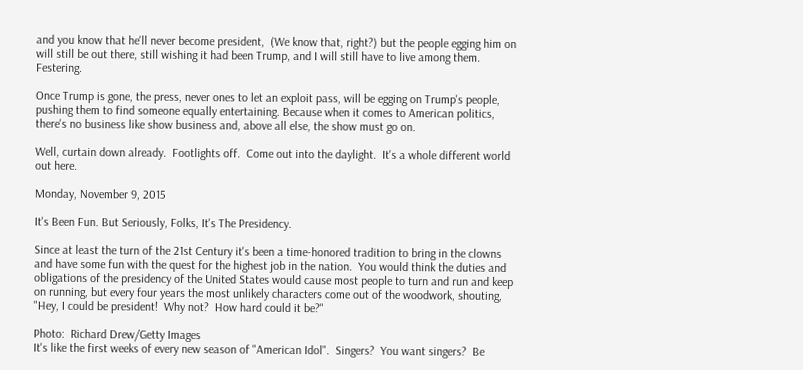and you know that he'll never become president,  (We know that, right?) but the people egging him on will still be out there, still wishing it had been Trump, and I will still have to live among them.  Festering.

Once Trump is gone, the press, never ones to let an exploit pass, will be egging on Trump's people, pushing them to find someone equally entertaining. Because when it comes to American politics, there's no business like show business and, above all else, the show must go on.

Well, curtain down already.  Footlights off.  Come out into the daylight.  It's a whole different world out here.

Monday, November 9, 2015

It's Been Fun. But Seriously, Folks, It's The Presidency.

Since at least the turn of the 21st Century it's been a time-honored tradition to bring in the clowns and have some fun with the quest for the highest job in the nation.  You would think the duties and obligations of the presidency of the United States would cause most people to turn and run and keep on running, but every four years the most unlikely characters come out of the woodwork, shouting, "Hey, I could be president!  Why not?  How hard could it be?"

Photo:  Richard Drew/Getty Images
It's like the first weeks of every new season of "American Idol".  Singers?  You want singers?  Be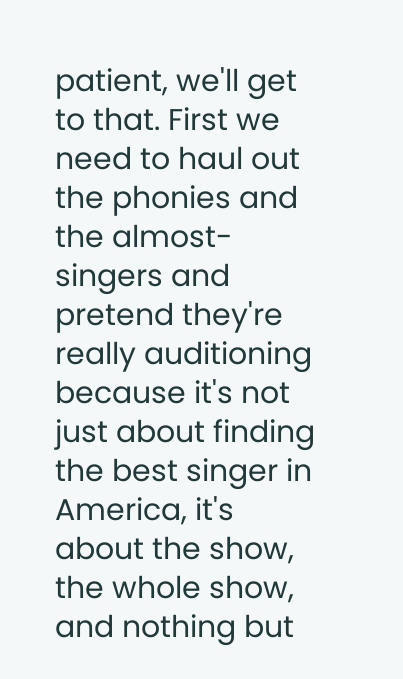patient, we'll get to that. First we need to haul out the phonies and the almost-singers and pretend they're really auditioning because it's not just about finding the best singer in America, it's about the show, the whole show, and nothing but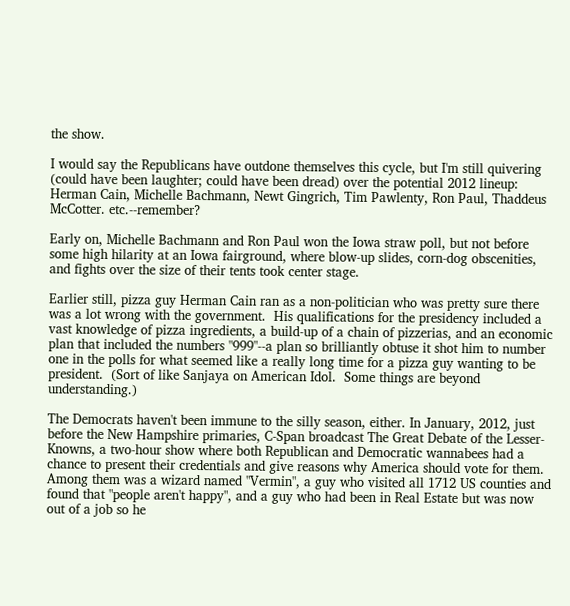the show.

I would say the Republicans have outdone themselves this cycle, but I'm still quivering (could have been laughter; could have been dread) over the potential 2012 lineup:  Herman Cain, Michelle Bachmann, Newt Gingrich, Tim Pawlenty, Ron Paul, Thaddeus McCotter. etc.--remember?

Early on, Michelle Bachmann and Ron Paul won the Iowa straw poll, but not before some high hilarity at an Iowa fairground, where blow-up slides, corn-dog obscenities, and fights over the size of their tents took center stage.

Earlier still, pizza guy Herman Cain ran as a non-politician who was pretty sure there was a lot wrong with the government.  His qualifications for the presidency included a vast knowledge of pizza ingredients, a build-up of a chain of pizzerias, and an economic plan that included the numbers "999"--a plan so brilliantly obtuse it shot him to number one in the polls for what seemed like a really long time for a pizza guy wanting to be president.  (Sort of like Sanjaya on American Idol.  Some things are beyond understanding.)

The Democrats haven't been immune to the silly season, either. In January, 2012, just before the New Hampshire primaries, C-Span broadcast The Great Debate of the Lesser-Knowns, a two-hour show where both Republican and Democratic wannabees had a chance to present their credentials and give reasons why America should vote for them. Among them was a wizard named "Vermin", a guy who visited all 1712 US counties and found that "people aren't happy", and a guy who had been in Real Estate but was now out of a job so he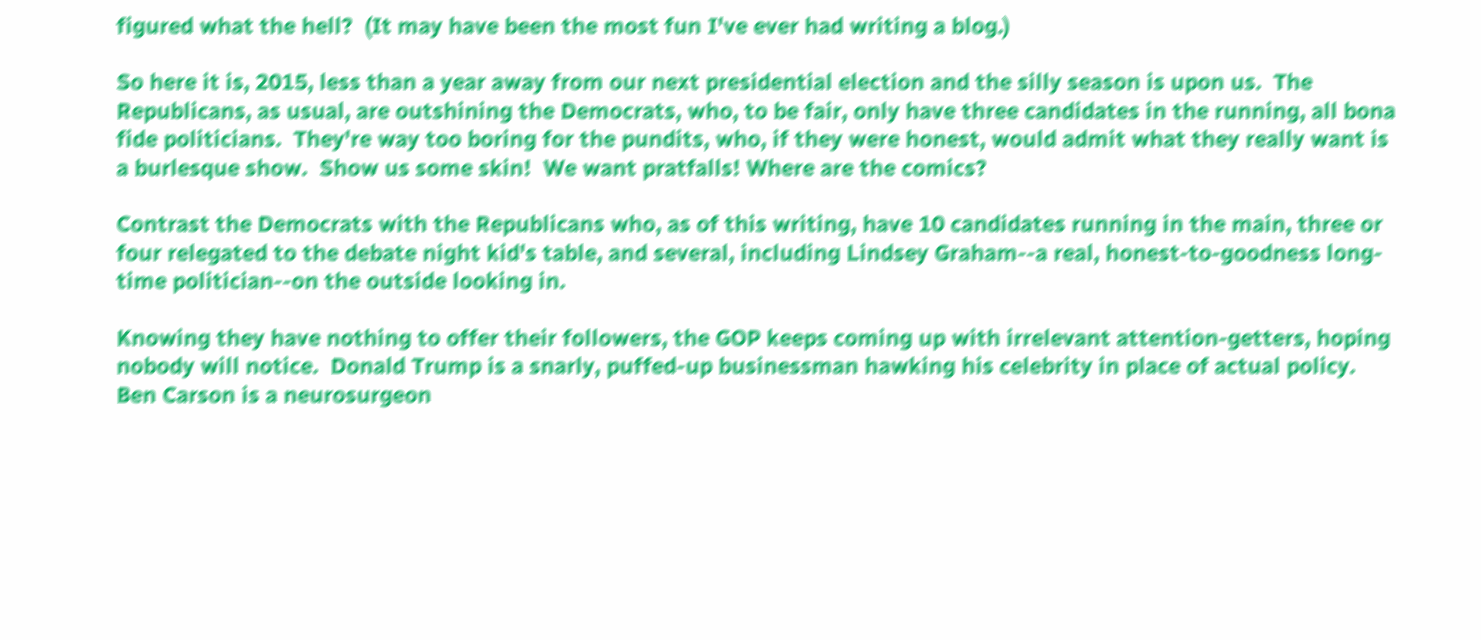figured what the hell?  (It may have been the most fun I've ever had writing a blog.)

So here it is, 2015, less than a year away from our next presidential election and the silly season is upon us.  The Republicans, as usual, are outshining the Democrats, who, to be fair, only have three candidates in the running, all bona fide politicians.  They're way too boring for the pundits, who, if they were honest, would admit what they really want is a burlesque show.  Show us some skin!  We want pratfalls! Where are the comics?

Contrast the Democrats with the Republicans who, as of this writing, have 10 candidates running in the main, three or four relegated to the debate night kid's table, and several, including Lindsey Graham--a real, honest-to-goodness long-time politician--on the outside looking in.

Knowing they have nothing to offer their followers, the GOP keeps coming up with irrelevant attention-getters, hoping nobody will notice.  Donald Trump is a snarly, puffed-up businessman hawking his celebrity in place of actual policy.  Ben Carson is a neurosurgeon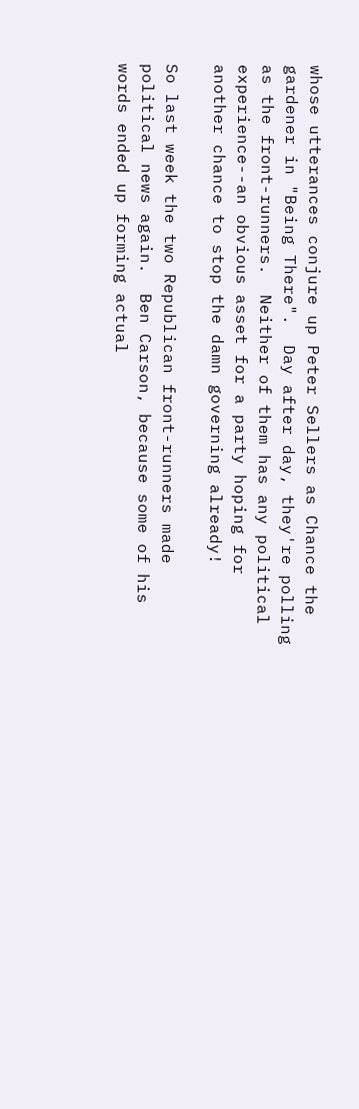whose utterances conjure up Peter Sellers as Chance the gardener in "Being There".  Day after day, they're polling as the front-runners.  Neither of them has any political experience--an obvious asset for a party hoping for another chance to stop the damn governing already!

So last week the two Republican front-runners made political news again.  Ben Carson, because some of his words ended up forming actual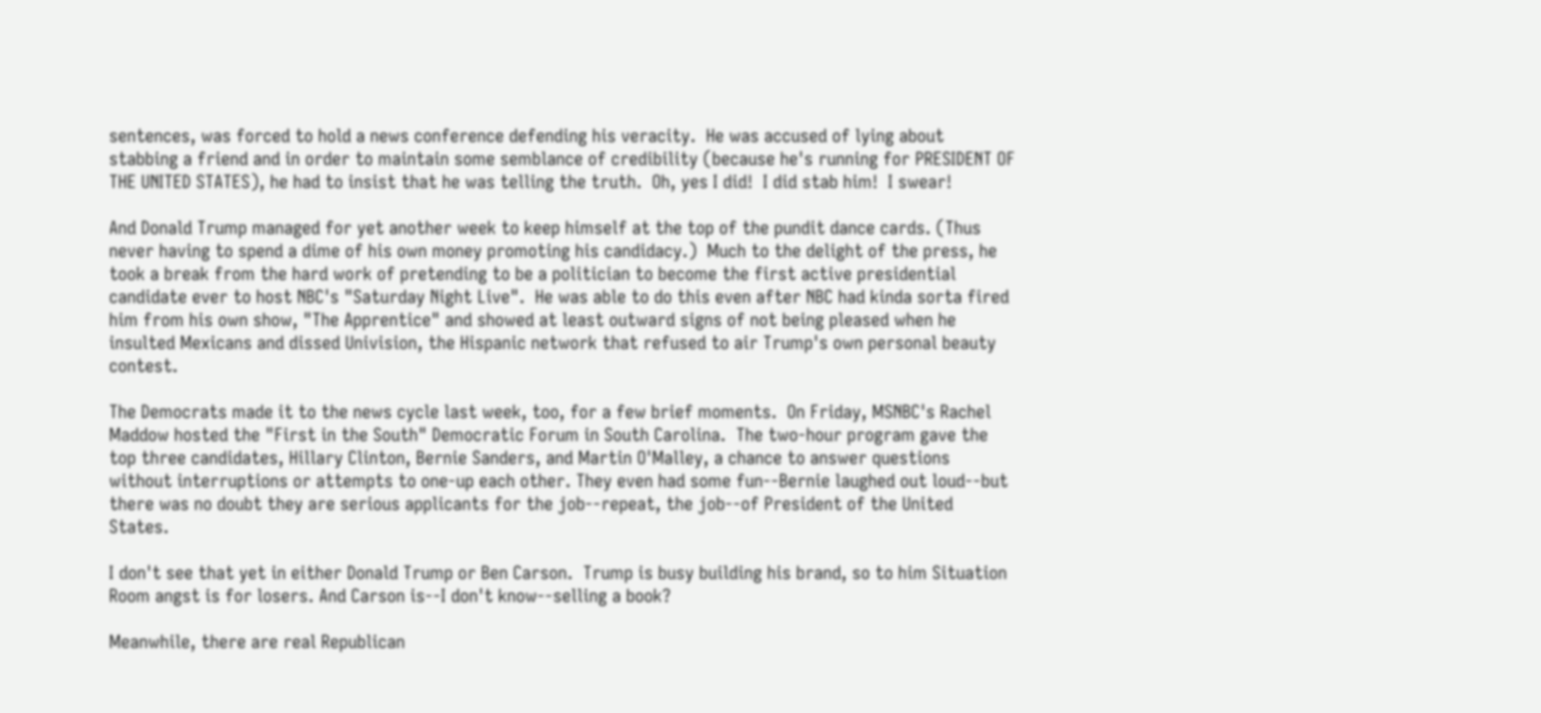sentences, was forced to hold a news conference defending his veracity.  He was accused of lying about stabbing a friend and in order to maintain some semblance of credibility (because he's running for PRESIDENT OF THE UNITED STATES), he had to insist that he was telling the truth.  Oh, yes I did!  I did stab him!  I swear!

And Donald Trump managed for yet another week to keep himself at the top of the pundit dance cards. (Thus never having to spend a dime of his own money promoting his candidacy.)  Much to the delight of the press, he took a break from the hard work of pretending to be a politician to become the first active presidential candidate ever to host NBC's "Saturday Night Live".  He was able to do this even after NBC had kinda sorta fired him from his own show, "The Apprentice" and showed at least outward signs of not being pleased when he insulted Mexicans and dissed Univision, the Hispanic network that refused to air Trump's own personal beauty contest.

The Democrats made it to the news cycle last week, too, for a few brief moments.  On Friday, MSNBC's Rachel Maddow hosted the "First in the South" Democratic Forum in South Carolina.  The two-hour program gave the top three candidates, Hillary Clinton, Bernie Sanders, and Martin O'Malley, a chance to answer questions without interruptions or attempts to one-up each other. They even had some fun--Bernie laughed out loud--but there was no doubt they are serious applicants for the job--repeat, the job--of President of the United States.

I don't see that yet in either Donald Trump or Ben Carson.  Trump is busy building his brand, so to him Situation Room angst is for losers. And Carson is--I don't know--selling a book?

Meanwhile, there are real Republican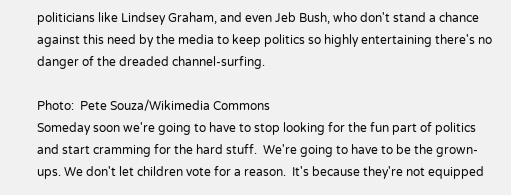politicians like Lindsey Graham, and even Jeb Bush, who don't stand a chance against this need by the media to keep politics so highly entertaining there's no danger of the dreaded channel-surfing.

Photo:  Pete Souza/Wikimedia Commons
Someday soon we're going to have to stop looking for the fun part of politics and start cramming for the hard stuff.  We're going to have to be the grown-ups. We don't let children vote for a reason.  It's because they're not equipped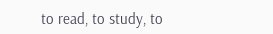to read, to study, to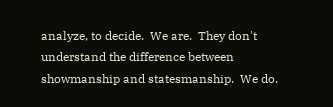analyze, to decide.  We are.  They don't understand the difference between showmanship and statesmanship.  We do.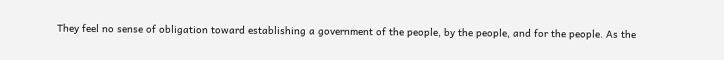They feel no sense of obligation toward establishing a government of the people, by the people, and for the people. As the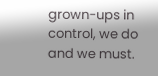grown-ups in control, we do and we must.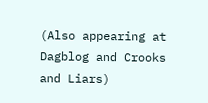(Also appearing at Dagblog and Crooks and Liars)